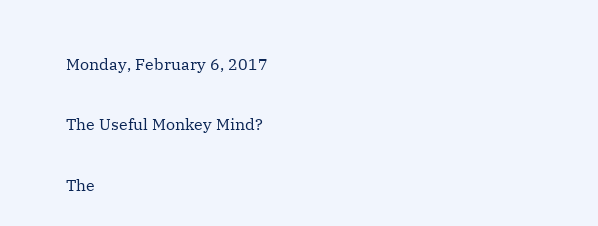Monday, February 6, 2017

The Useful Monkey Mind?

The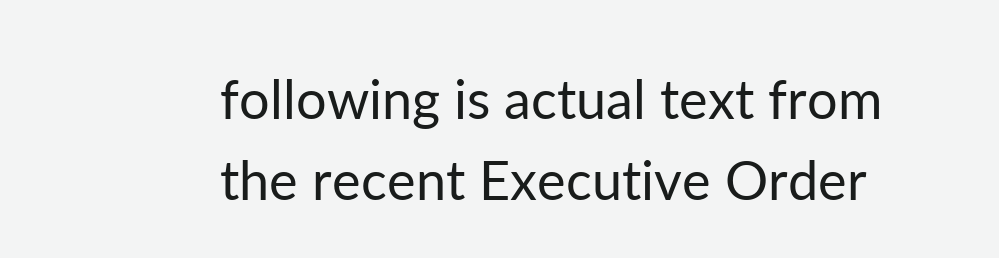following is actual text from the recent Executive Order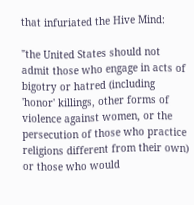that infuriated the Hive Mind:

"the United States should not admit those who engage in acts of bigotry or hatred (including 'honor' killings, other forms of violence against women, or the persecution of those who practice religions different from their own) or those who would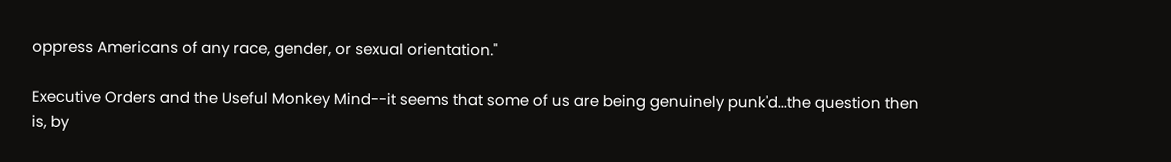oppress Americans of any race, gender, or sexual orientation."

Executive Orders and the Useful Monkey Mind--it seems that some of us are being genuinely punk'd...the question then is, by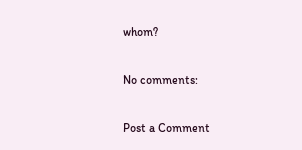whom?

No comments:

Post a Comment